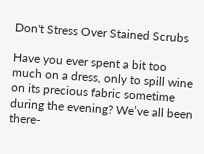Don't Stress Over Stained Scrubs

Have you ever spent a bit too much on a dress, only to spill wine on its precious fabric sometime during the evening? We’ve all been there-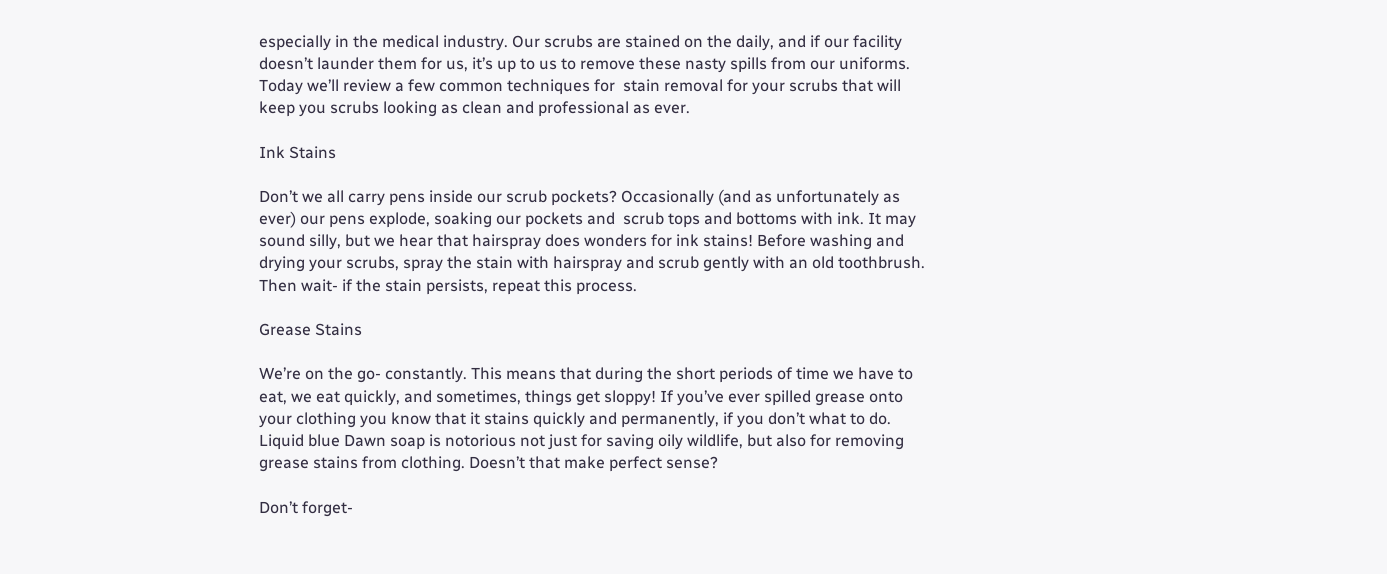especially in the medical industry. Our scrubs are stained on the daily, and if our facility doesn’t launder them for us, it’s up to us to remove these nasty spills from our uniforms. Today we’ll review a few common techniques for  stain removal for your scrubs that will keep you scrubs looking as clean and professional as ever.

Ink Stains

Don’t we all carry pens inside our scrub pockets? Occasionally (and as unfortunately as ever) our pens explode, soaking our pockets and  scrub tops and bottoms with ink. It may sound silly, but we hear that hairspray does wonders for ink stains! Before washing and drying your scrubs, spray the stain with hairspray and scrub gently with an old toothbrush. Then wait- if the stain persists, repeat this process.

Grease Stains

We’re on the go- constantly. This means that during the short periods of time we have to eat, we eat quickly, and sometimes, things get sloppy! If you’ve ever spilled grease onto your clothing you know that it stains quickly and permanently, if you don’t what to do. Liquid blue Dawn soap is notorious not just for saving oily wildlife, but also for removing grease stains from clothing. Doesn’t that make perfect sense?

Don’t forget-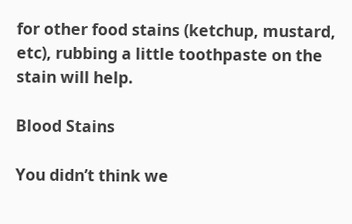for other food stains (ketchup, mustard, etc), rubbing a little toothpaste on the stain will help.

Blood Stains

You didn’t think we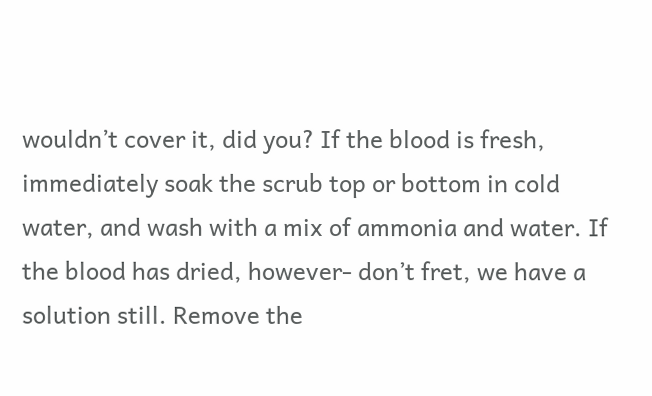wouldn’t cover it, did you? If the blood is fresh, immediately soak the scrub top or bottom in cold water, and wash with a mix of ammonia and water. If the blood has dried, however- don’t fret, we have a solution still. Remove the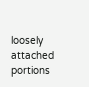loosely attached portions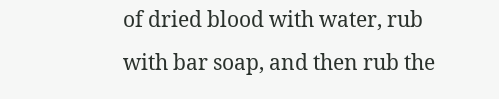of dried blood with water, rub with bar soap, and then rub the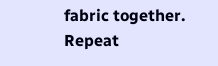fabric together. Repeat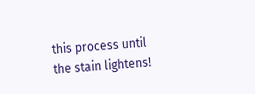this process until the stain lightens!